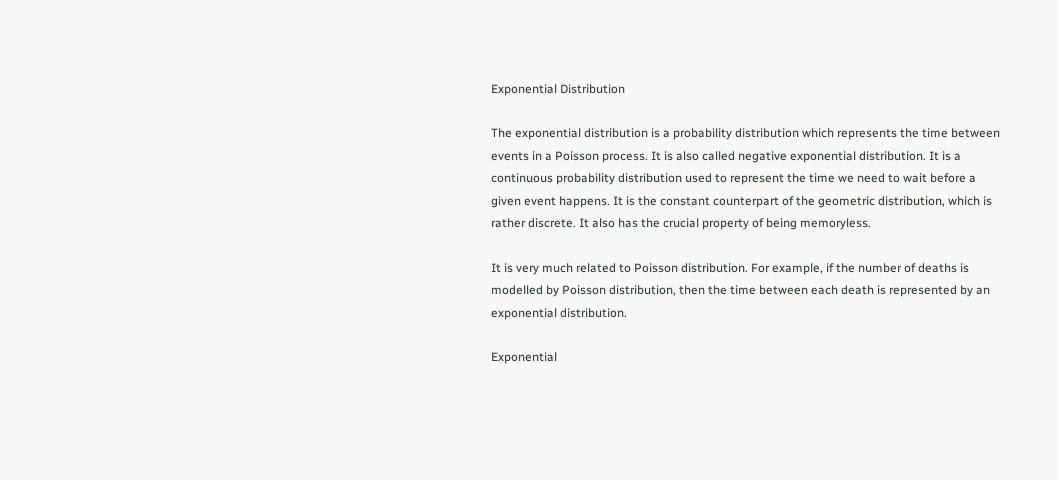Exponential Distribution

The exponential distribution is a probability distribution which represents the time between events in a Poisson process. It is also called negative exponential distribution. It is a continuous probability distribution used to represent the time we need to wait before a given event happens. It is the constant counterpart of the geometric distribution, which is rather discrete. It also has the crucial property of being memoryless.

It is very much related to Poisson distribution. For example, if the number of deaths is modelled by Poisson distribution, then the time between each death is represented by an exponential distribution.

Exponential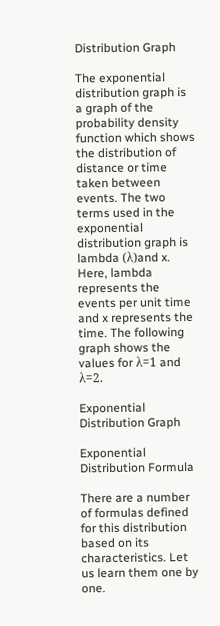Distribution Graph

The exponential distribution graph is a graph of the probability density function which shows the distribution of distance or time taken between events. The two terms used in the exponential distribution graph is lambda (λ)and x. Here, lambda represents the events per unit time and x represents the time. The following graph shows the values for λ=1 and λ=2.

Exponential Distribution Graph

Exponential Distribution Formula

There are a number of formulas defined for this distribution based on its characteristics. Let us learn them one by one.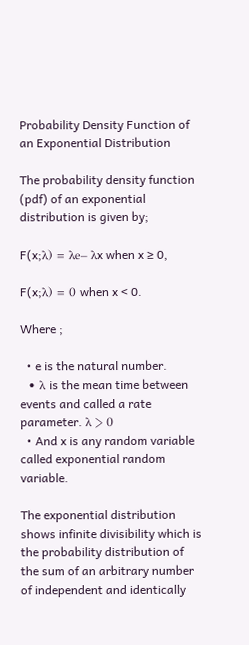Probability Density Function of an Exponential Distribution

The probability density function (pdf) of an exponential distribution is given by;

F(x;λ) = λe– λx when x ≥ 0,

F(x;λ) = 0 when x < 0.

Where ;

  • e is the natural number.
  • λ is the mean time between events and called a rate parameter. λ > 0
  • And x is any random variable called exponential random variable.

The exponential distribution shows infinite divisibility which is the probability distribution of the sum of an arbitrary number of independent and identically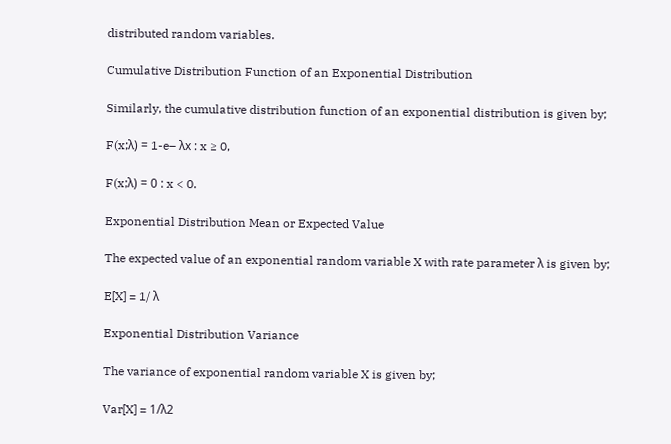distributed random variables.

Cumulative Distribution Function of an Exponential Distribution

Similarly, the cumulative distribution function of an exponential distribution is given by;

F(x;λ) = 1-e– λx : x ≥ 0,

F(x;λ) = 0 : x < 0.

Exponential Distribution Mean or Expected Value

The expected value of an exponential random variable X with rate parameter λ is given by;

E[X] = 1/ λ

Exponential Distribution Variance

The variance of exponential random variable X is given by;

Var[X] = 1/λ2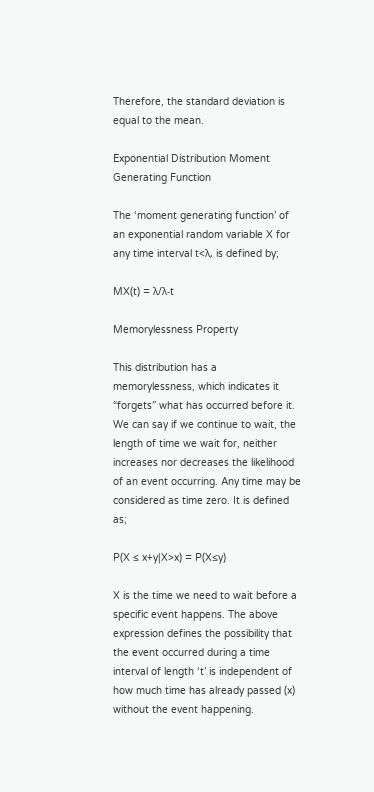Therefore, the standard deviation is equal to the mean.

Exponential Distribution Moment Generating Function

The ‘moment generating function’ of an exponential random variable X for any time interval t<λ, is defined by;

MX(t) = λ/λ-t

Memorylessness Property

This distribution has a memorylessness, which indicates it “forgets” what has occurred before it. We can say if we continue to wait, the length of time we wait for, neither increases nor decreases the likelihood of an event occurring. Any time may be considered as time zero. It is defined as;

P(X ≤ x+y|X>x) = P(X≤y)

X is the time we need to wait before a specific event happens. The above expression defines the possibility that the event occurred during a time interval of length ‘t’ is independent of how much time has already passed (x) without the event happening.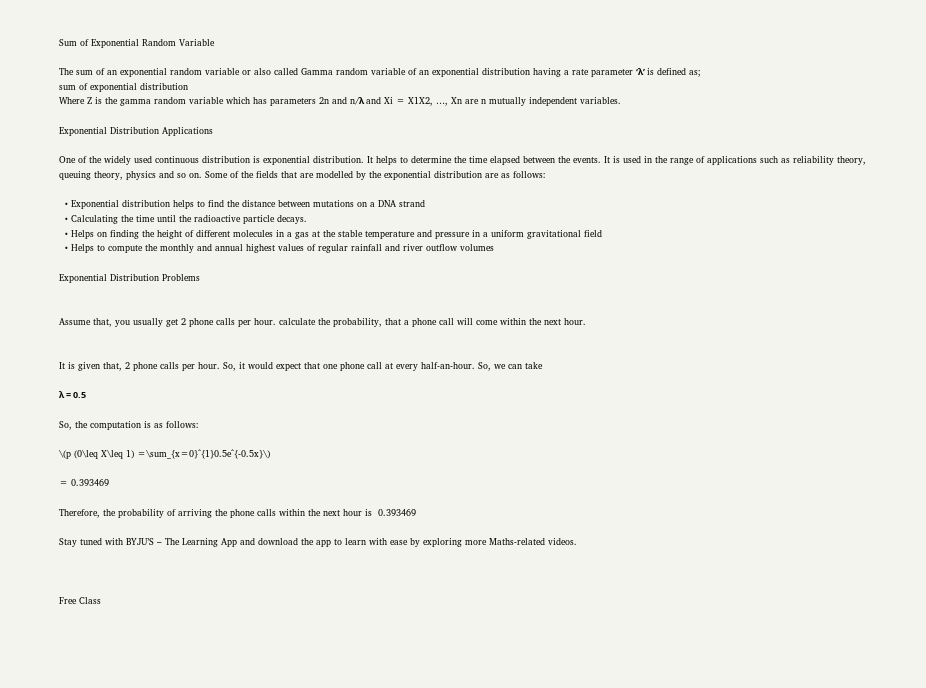Sum of Exponential Random Variable

The sum of an exponential random variable or also called Gamma random variable of an exponential distribution having a rate parameter ‘λ’ is defined as;
sum of exponential distribution
Where Z is the gamma random variable which has parameters 2n and n/λ and Xi = X1X2, …, Xn are n mutually independent variables.

Exponential Distribution Applications

One of the widely used continuous distribution is exponential distribution. It helps to determine the time elapsed between the events. It is used in the range of applications such as reliability theory, queuing theory, physics and so on. Some of the fields that are modelled by the exponential distribution are as follows:

  • Exponential distribution helps to find the distance between mutations on a DNA strand
  • Calculating the time until the radioactive particle decays.
  • Helps on finding the height of different molecules in a gas at the stable temperature and pressure in a uniform gravitational field
  • Helps to compute the monthly and annual highest values of regular rainfall and river outflow volumes

Exponential Distribution Problems


Assume that, you usually get 2 phone calls per hour. calculate the probability, that a phone call will come within the next hour.


It is given that, 2 phone calls per hour. So, it would expect that one phone call at every half-an-hour. So, we can take

λ = 0.5

So, the computation is as follows:

\(p (0\leq X\leq 1) =\sum_{x=0}^{1}0.5e^{-0.5x}\)

= 0.393469

Therefore, the probability of arriving the phone calls within the next hour is  0.393469

Stay tuned with BYJU’S – The Learning App and download the app to learn with ease by exploring more Maths-related videos.



Free Class